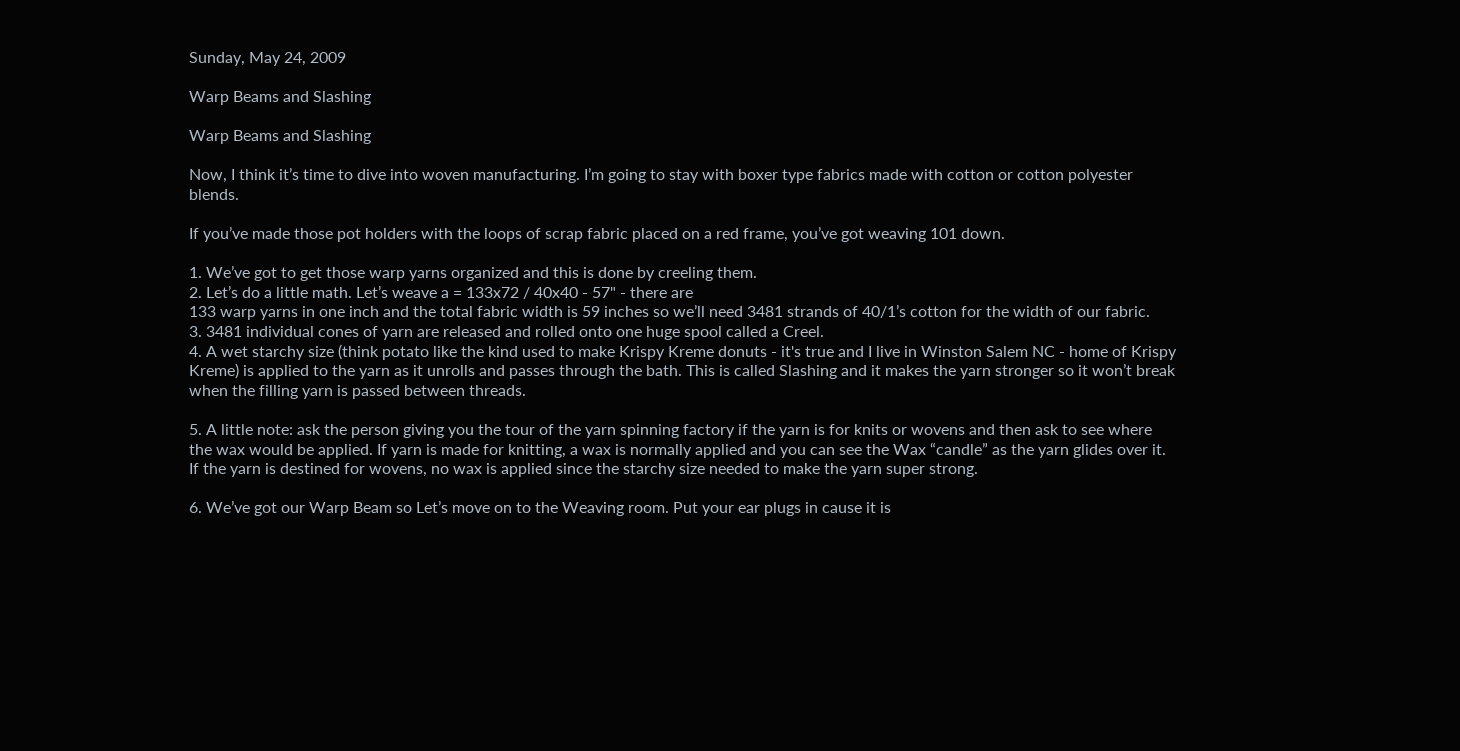Sunday, May 24, 2009

Warp Beams and Slashing

Warp Beams and Slashing

Now, I think it’s time to dive into woven manufacturing. I’m going to stay with boxer type fabrics made with cotton or cotton polyester blends.

If you’ve made those pot holders with the loops of scrap fabric placed on a red frame, you’ve got weaving 101 down.

1. We’ve got to get those warp yarns organized and this is done by creeling them.
2. Let’s do a little math. Let’s weave a = 133x72 / 40x40 - 57" - there are
133 warp yarns in one inch and the total fabric width is 59 inches so we’ll need 3481 strands of 40/1’s cotton for the width of our fabric.
3. 3481 individual cones of yarn are released and rolled onto one huge spool called a Creel.
4. A wet starchy size (think potato like the kind used to make Krispy Kreme donuts - it's true and I live in Winston Salem NC - home of Krispy Kreme) is applied to the yarn as it unrolls and passes through the bath. This is called Slashing and it makes the yarn stronger so it won’t break when the filling yarn is passed between threads.

5. A little note: ask the person giving you the tour of the yarn spinning factory if the yarn is for knits or wovens and then ask to see where the wax would be applied. If yarn is made for knitting, a wax is normally applied and you can see the Wax “candle” as the yarn glides over it. If the yarn is destined for wovens, no wax is applied since the starchy size needed to make the yarn super strong.

6. We’ve got our Warp Beam so Let’s move on to the Weaving room. Put your ear plugs in cause it is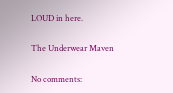LOUD in here.

The Underwear Maven

No comments: